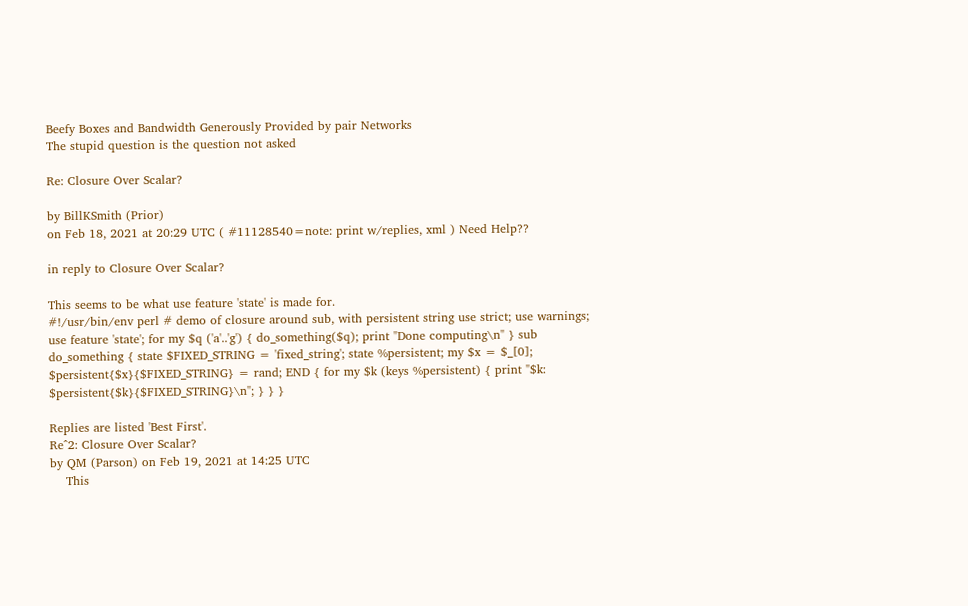Beefy Boxes and Bandwidth Generously Provided by pair Networks
The stupid question is the question not asked

Re: Closure Over Scalar?

by BillKSmith (Prior)
on Feb 18, 2021 at 20:29 UTC ( #11128540=note: print w/replies, xml ) Need Help??

in reply to Closure Over Scalar?

This seems to be what use feature 'state' is made for.
#!/usr/bin/env perl # demo of closure around sub, with persistent string use strict; use warnings; use feature 'state'; for my $q ('a'..'g') { do_something($q); print "Done computing\n" } sub do_something { state $FIXED_STRING = 'fixed_string'; state %persistent; my $x = $_[0]; $persistent{$x}{$FIXED_STRING} = rand; END { for my $k (keys %persistent) { print "$k: $persistent{$k}{$FIXED_STRING}\n"; } } }

Replies are listed 'Best First'.
Re^2: Closure Over Scalar?
by QM (Parson) on Feb 19, 2021 at 14:25 UTC
    This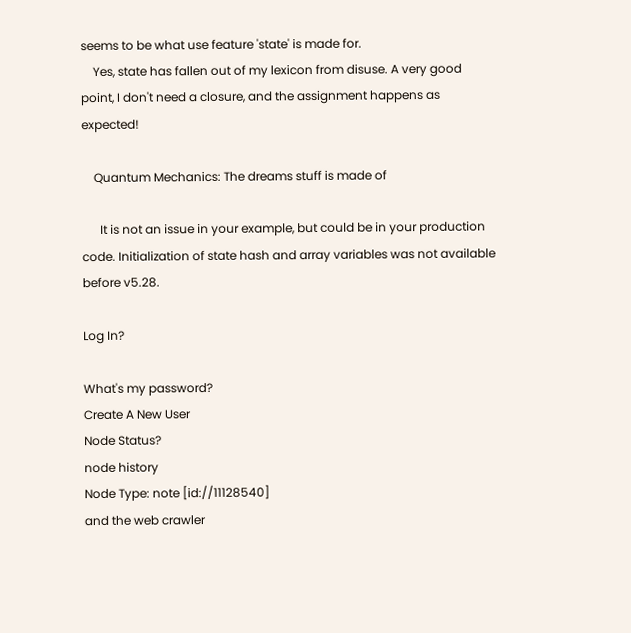seems to be what use feature 'state' is made for.
    Yes, state has fallen out of my lexicon from disuse. A very good point, I don't need a closure, and the assignment happens as expected!

    Quantum Mechanics: The dreams stuff is made of

      It is not an issue in your example, but could be in your production code. Initialization of state hash and array variables was not available before v5.28.

Log In?

What's my password?
Create A New User
Node Status?
node history
Node Type: note [id://11128540]
and the web crawler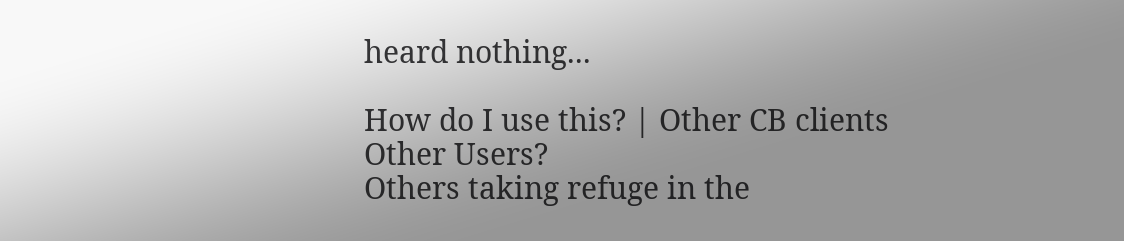heard nothing...

How do I use this? | Other CB clients
Other Users?
Others taking refuge in the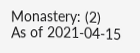Monastery: (2)
As of 2021-04-15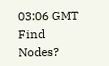03:06 GMT
Find Nodes?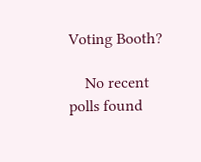Voting Booth?

    No recent polls found